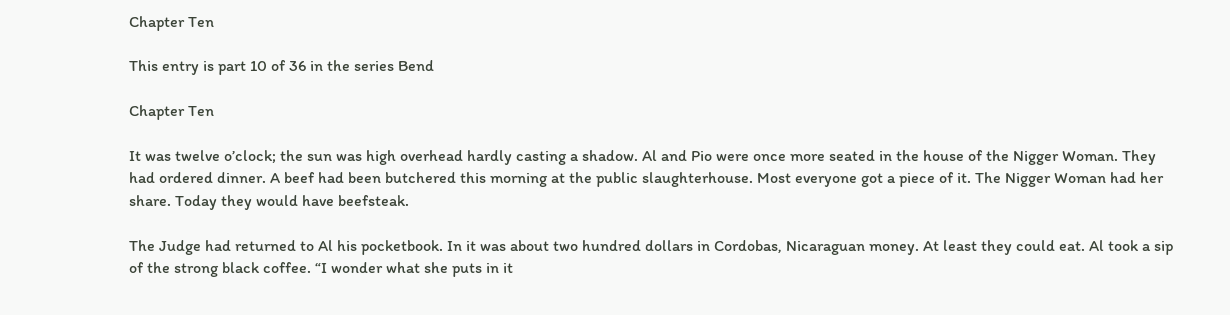Chapter Ten

This entry is part 10 of 36 in the series Bend

Chapter Ten

It was twelve o’clock; the sun was high overhead hardly casting a shadow. Al and Pio were once more seated in the house of the Nigger Woman. They had ordered dinner. A beef had been butchered this morning at the public slaughterhouse. Most everyone got a piece of it. The Nigger Woman had her share. Today they would have beefsteak.

The Judge had returned to Al his pocketbook. In it was about two hundred dollars in Cordobas, Nicaraguan money. At least they could eat. Al took a sip of the strong black coffee. “I wonder what she puts in it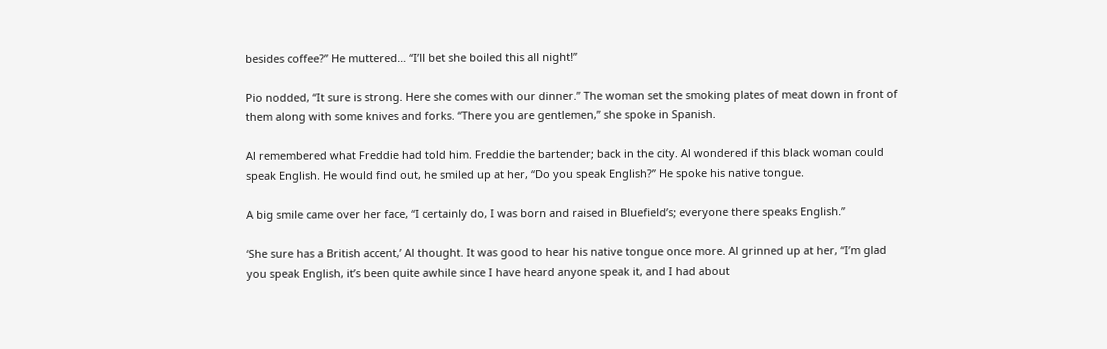besides coffee?” He muttered… “I’ll bet she boiled this all night!”

Pio nodded, “It sure is strong. Here she comes with our dinner.” The woman set the smoking plates of meat down in front of them along with some knives and forks. “There you are gentlemen,” she spoke in Spanish.

Al remembered what Freddie had told him. Freddie the bartender; back in the city. Al wondered if this black woman could speak English. He would find out, he smiled up at her, “Do you speak English?” He spoke his native tongue.

A big smile came over her face, “I certainly do, I was born and raised in Bluefield’s; everyone there speaks English.”

‘She sure has a British accent,’ Al thought. It was good to hear his native tongue once more. Al grinned up at her, “I’m glad you speak English, it’s been quite awhile since I have heard anyone speak it, and I had about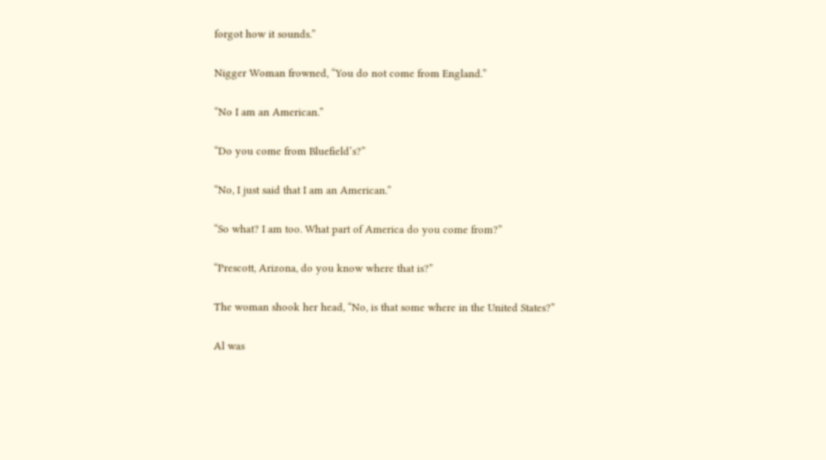forgot how it sounds.”

Nigger Woman frowned, “You do not come from England.”

“No I am an American.”

“Do you come from Bluefield’s?”

“No, I just said that I am an American.”

“So what? I am too. What part of America do you come from?”

“Prescott, Arizona, do you know where that is?”

The woman shook her head, “No, is that some where in the United States?”

Al was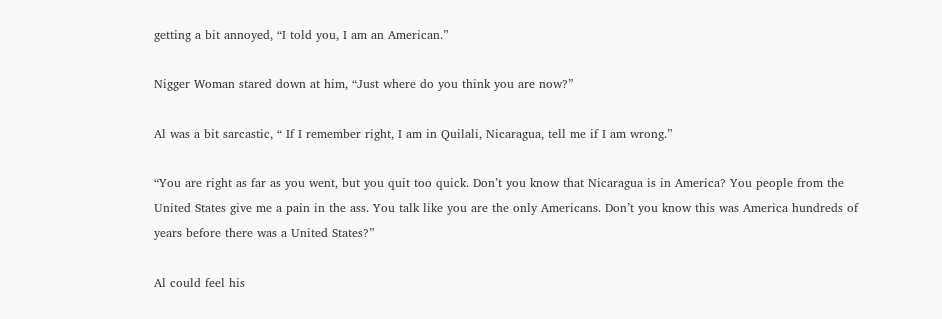getting a bit annoyed, “I told you, I am an American.”

Nigger Woman stared down at him, “Just where do you think you are now?”

Al was a bit sarcastic, “ If I remember right, I am in Quilali, Nicaragua, tell me if I am wrong.”

“You are right as far as you went, but you quit too quick. Don’t you know that Nicaragua is in America? You people from the United States give me a pain in the ass. You talk like you are the only Americans. Don’t you know this was America hundreds of years before there was a United States?”

Al could feel his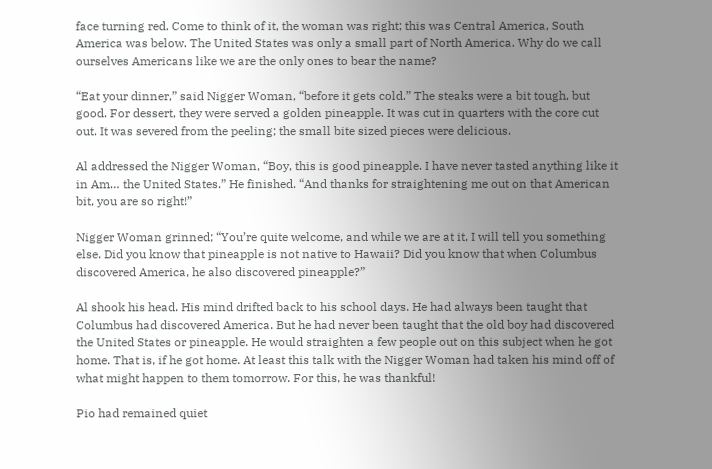face turning red. Come to think of it, the woman was right; this was Central America, South America was below. The United States was only a small part of North America. Why do we call ourselves Americans like we are the only ones to bear the name?

“Eat your dinner,” said Nigger Woman, “before it gets cold.” The steaks were a bit tough, but good. For dessert, they were served a golden pineapple. It was cut in quarters with the core cut out. It was severed from the peeling; the small bite sized pieces were delicious.

Al addressed the Nigger Woman, “Boy, this is good pineapple. I have never tasted anything like it in Am… the United States.” He finished. “And thanks for straightening me out on that American bit, you are so right!”

Nigger Woman grinned; “You’re quite welcome, and while we are at it, I will tell you something else. Did you know that pineapple is not native to Hawaii? Did you know that when Columbus discovered America, he also discovered pineapple?”

Al shook his head. His mind drifted back to his school days. He had always been taught that Columbus had discovered America. But he had never been taught that the old boy had discovered the United States or pineapple. He would straighten a few people out on this subject when he got home. That is, if he got home. At least this talk with the Nigger Woman had taken his mind off of what might happen to them tomorrow. For this, he was thankful!

Pio had remained quiet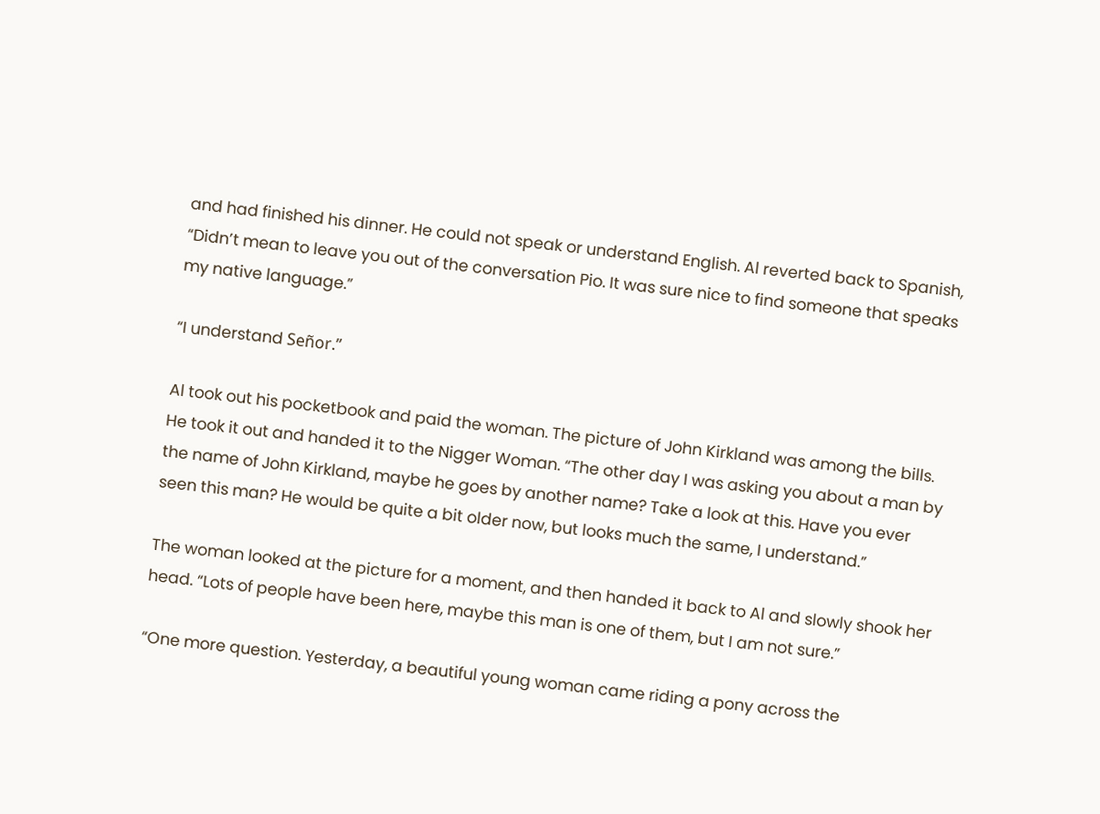and had finished his dinner. He could not speak or understand English. Al reverted back to Spanish, “Didn’t mean to leave you out of the conversation Pio. It was sure nice to find someone that speaks my native language.”

“I understand Señor.”

Al took out his pocketbook and paid the woman. The picture of John Kirkland was among the bills. He took it out and handed it to the Nigger Woman. “The other day I was asking you about a man by the name of John Kirkland, maybe he goes by another name? Take a look at this. Have you ever seen this man? He would be quite a bit older now, but looks much the same, I understand.”

The woman looked at the picture for a moment, and then handed it back to Al and slowly shook her head. “Lots of people have been here, maybe this man is one of them, but I am not sure.”

“One more question. Yesterday, a beautiful young woman came riding a pony across the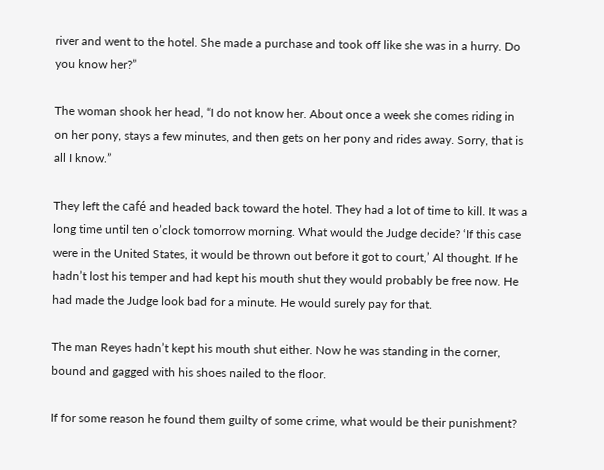river and went to the hotel. She made a purchase and took off like she was in a hurry. Do you know her?”

The woman shook her head, “I do not know her. About once a week she comes riding in on her pony, stays a few minutes, and then gets on her pony and rides away. Sorry, that is all I know.”

They left the café and headed back toward the hotel. They had a lot of time to kill. It was a long time until ten o’clock tomorrow morning. What would the Judge decide? ‘If this case were in the United States, it would be thrown out before it got to court,’ Al thought. If he hadn’t lost his temper and had kept his mouth shut they would probably be free now. He had made the Judge look bad for a minute. He would surely pay for that.

The man Reyes hadn’t kept his mouth shut either. Now he was standing in the corner, bound and gagged with his shoes nailed to the floor.

If for some reason he found them guilty of some crime, what would be their punishment?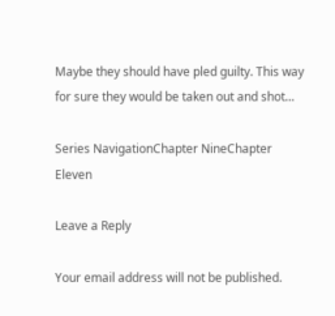Maybe they should have pled guilty. This way for sure they would be taken out and shot…

Series NavigationChapter NineChapter Eleven

Leave a Reply

Your email address will not be published.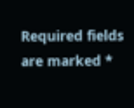Required fields are marked *